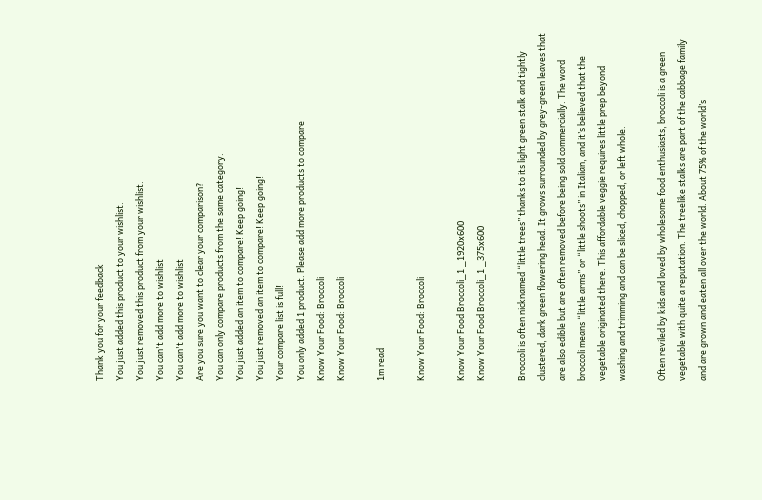Thank you for your feedback
You just added this product to your wishlist.
You just removed this product from your wishlist.
You can't add more to wishlist
You can't add more to wishlist
Are you sure you want to clear your comparison?
You can only compare products from the same category.
You just added an item to compare! Keep going!
You just removed an item to compare! Keep going!
Your compare list is full!
You only added 1 product. Please add more products to compare
Know Your Food: Broccoli
Know Your Food: Broccoli

1m read

Know Your Food: Broccoli

Know Your Food Broccoli_1 _1920x600
Know Your Food Broccoli_1 _375x600

Broccoli is often nicknamed “little trees” thanks to its light green stalk and tightly clustered, dark green flowering head. It grows surrounded by grey-green leaves that are also edible but are often removed before being sold commercially. The word broccoli means “little arms” or “little shoots” in Italian, and it’s believed that the vegetable originated there. This affordable veggie requires little prep beyond washing and trimming and can be sliced, chopped, or left whole.

Often reviled by kids and loved by wholesome food enthusiasts, broccoli is a green vegetable with quite a reputation. The treelike stalks are part of the cabbage family and are grown and eaten all over the world. About 75% of the world’s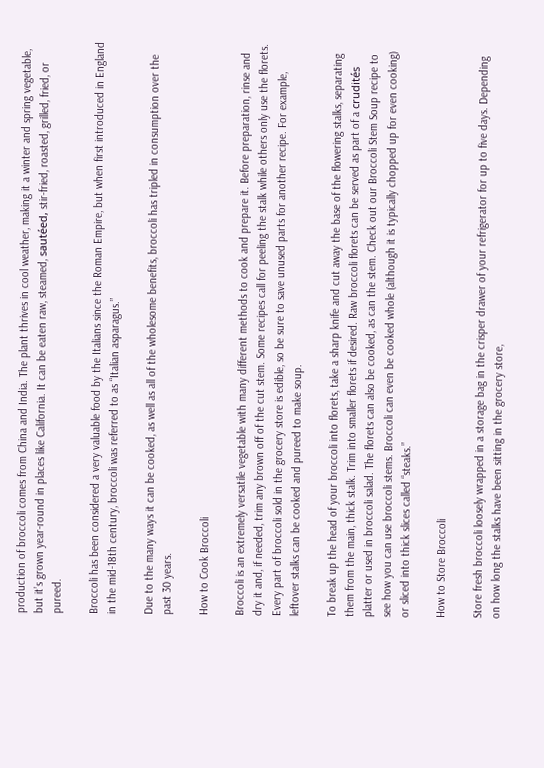production of broccoli comes from China and India. The plant thrives in cool weather, making it a winter and spring vegetable, but it’s grown year-round in places like California. It can be eaten raw, steamed, sautéed, stir-fried, roasted, grilled, fried, or pureed.

Broccoli has been considered a very valuable food by the Italians since the Roman Empire, but when first introduced in England in the mid-18th century, broccoli was referred to as “Italian asparagus.”

Due to the many ways it can be cooked, as well as all of the wholesome benefits, broccoli has tripled in consumption over the past 30 years.

How to Cook Broccoli

Broccoli is an extremely versatile vegetable with many different methods to cook and prepare it. Before preparation, rinse and dry it and, if needed, trim any brown off of the cut stem. Some recipes call for peeling the stalk while others only use the florets. Every part of broccoli sold in the grocery store is edible, so be sure to save unused parts for another recipe. For example, leftover stalks can be cooked and pureed to make soup.

To break up the head of your broccoli into florets, take a sharp knife and cut away the base of the flowering stalks, separating them from the main, thick stalk. Trim into smaller florets if desired. Raw broccoli florets can be served as part of a crudités platter or used in broccoli salad. The florets can also be cooked, as can the stem. Check out our Broccoli Stem Soup recipe to see how you can use broccoli stems. Broccoli can even be cooked whole (although it is typically chopped up for even cooking) or sliced into thick slices called “steaks.”

How to Store Broccoli

Store fresh broccoli loosely wrapped in a storage bag in the crisper drawer of your refrigerator for up to five days. Depending on how long the stalks have been sitting in the grocery store,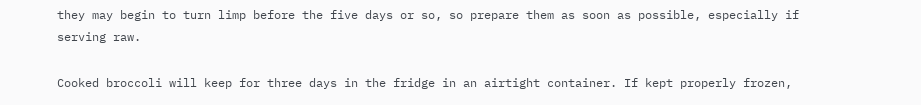they may begin to turn limp before the five days or so, so prepare them as soon as possible, especially if serving raw.

Cooked broccoli will keep for three days in the fridge in an airtight container. If kept properly frozen,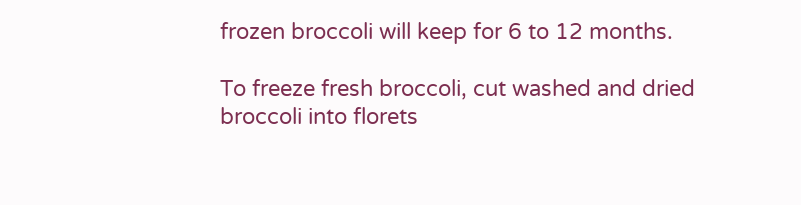frozen broccoli will keep for 6 to 12 months.

To freeze fresh broccoli, cut washed and dried broccoli into florets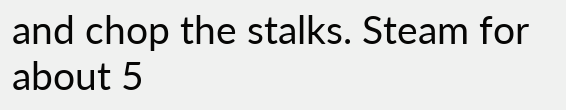and chop the stalks. Steam for about 5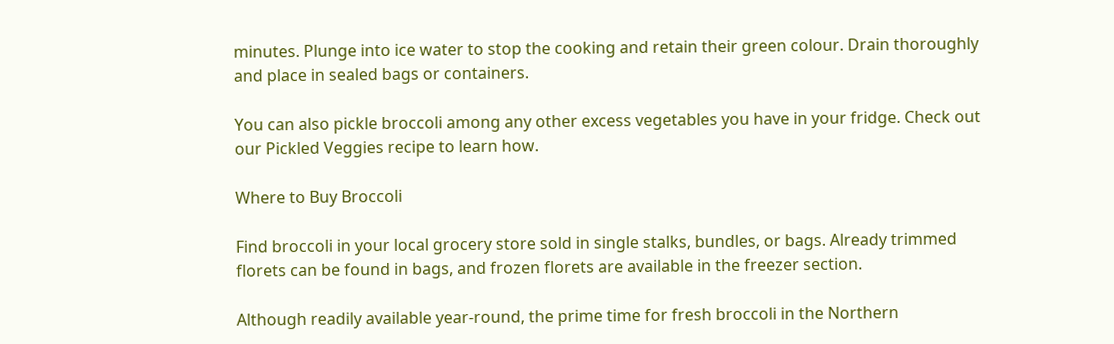minutes. Plunge into ice water to stop the cooking and retain their green colour. Drain thoroughly and place in sealed bags or containers.

You can also pickle broccoli among any other excess vegetables you have in your fridge. Check out our Pickled Veggies recipe to learn how.

Where to Buy Broccoli

Find broccoli in your local grocery store sold in single stalks, bundles, or bags. Already trimmed florets can be found in bags, and frozen florets are available in the freezer section.

Although readily available year-round, the prime time for fresh broccoli in the Northern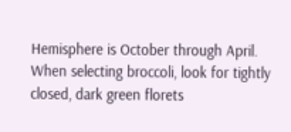Hemisphere is October through April. When selecting broccoli, look for tightly closed, dark green florets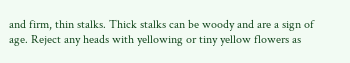and firm, thin stalks. Thick stalks can be woody and are a sign of age. Reject any heads with yellowing or tiny yellow flowers as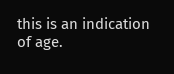this is an indication of age.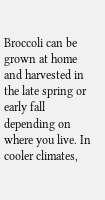Broccoli can be grown at home and harvested in the late spring or early fall depending on where you live. In cooler climates,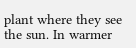plant where they see the sun. In warmer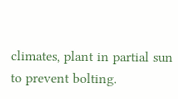climates, plant in partial sun to prevent bolting.